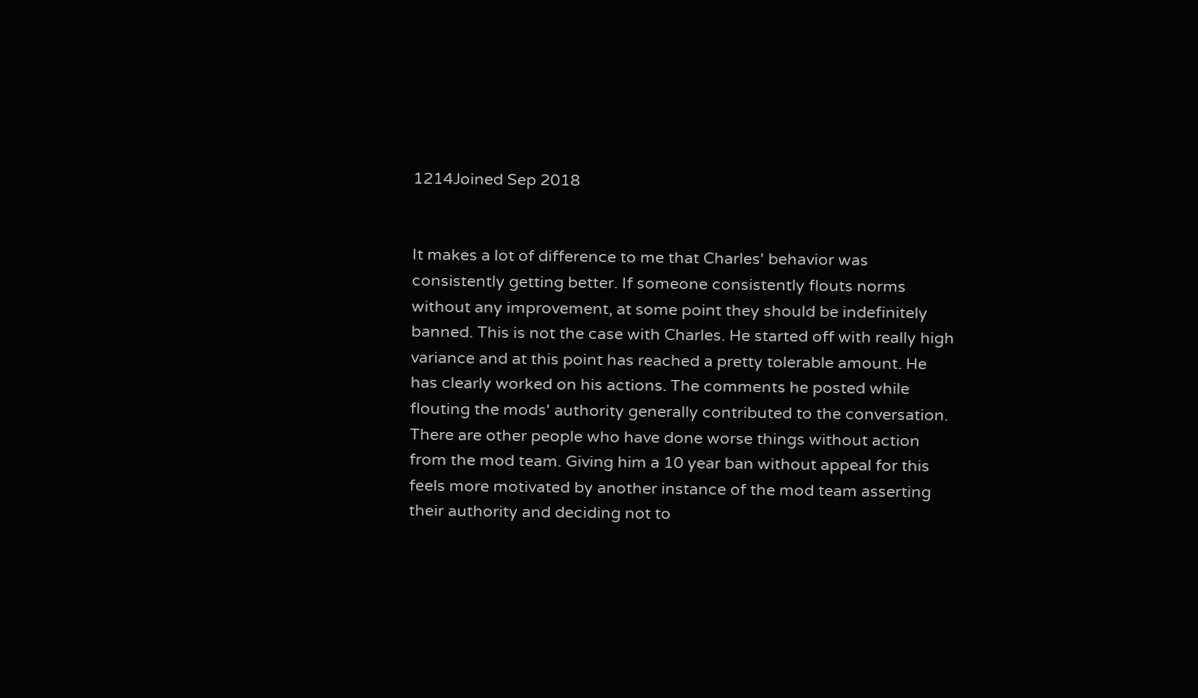1214Joined Sep 2018


It makes a lot of difference to me that Charles' behavior was consistently getting better. If someone consistently flouts norms without any improvement, at some point they should be indefinitely banned. This is not the case with Charles. He started off with really high variance and at this point has reached a pretty tolerable amount. He has clearly worked on his actions. The comments he posted while flouting the mods' authority generally contributed to the conversation. There are other people who have done worse things without action from the mod team. Giving him a 10 year ban without appeal for this feels more motivated by another instance of the mod team asserting their authority and deciding not to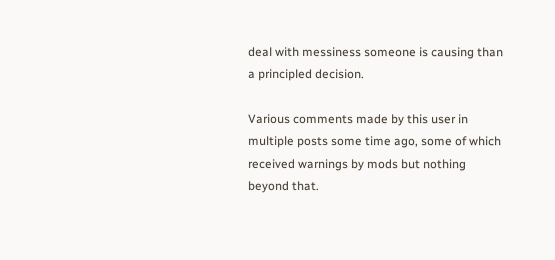deal with messiness someone is causing than a principled decision.

Various comments made by this user in multiple posts some time ago, some of which received warnings by mods but nothing beyond that.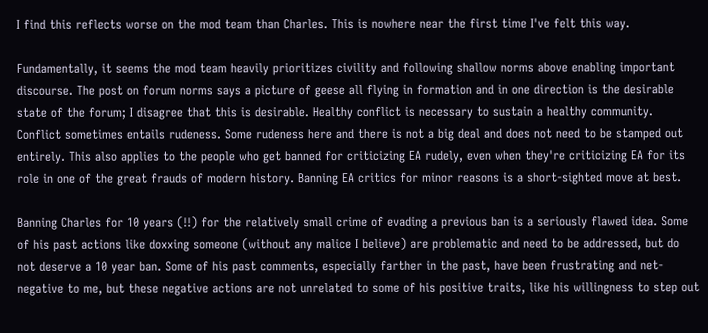I find this reflects worse on the mod team than Charles. This is nowhere near the first time I've felt this way.

Fundamentally, it seems the mod team heavily prioritizes civility and following shallow norms above enabling important discourse. The post on forum norms says a picture of geese all flying in formation and in one direction is the desirable state of the forum; I disagree that this is desirable. Healthy conflict is necessary to sustain a healthy community. Conflict sometimes entails rudeness. Some rudeness here and there is not a big deal and does not need to be stamped out entirely. This also applies to the people who get banned for criticizing EA rudely, even when they're criticizing EA for its role in one of the great frauds of modern history. Banning EA critics for minor reasons is a short-sighted move at best.

Banning Charles for 10 years (!!) for the relatively small crime of evading a previous ban is a seriously flawed idea. Some of his past actions like doxxing someone (without any malice I believe) are problematic and need to be addressed, but do not deserve a 10 year ban. Some of his past comments, especially farther in the past, have been frustrating and net-negative to me, but these negative actions are not unrelated to some of his positive traits, like his willingness to step out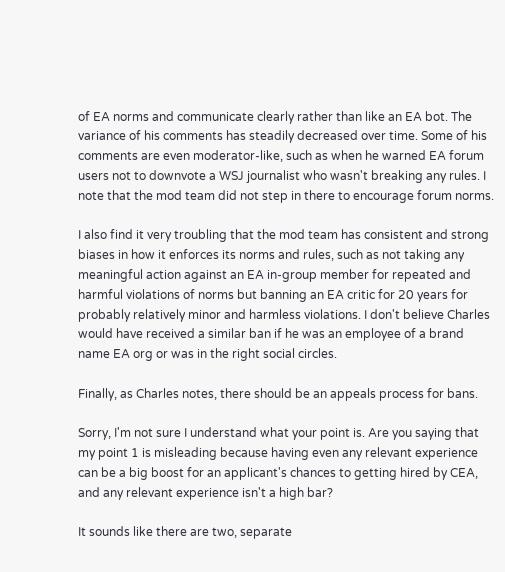of EA norms and communicate clearly rather than like an EA bot. The variance of his comments has steadily decreased over time. Some of his comments are even moderator-like, such as when he warned EA forum users not to downvote a WSJ journalist who wasn't breaking any rules. I note that the mod team did not step in there to encourage forum norms.

I also find it very troubling that the mod team has consistent and strong biases in how it enforces its norms and rules, such as not taking any meaningful action against an EA in-group member for repeated and harmful violations of norms but banning an EA critic for 20 years for probably relatively minor and harmless violations. I don't believe Charles would have received a similar ban if he was an employee of a brand name EA org or was in the right social circles.

Finally, as Charles notes, there should be an appeals process for bans.

Sorry, I'm not sure I understand what your point is. Are you saying that my point 1 is misleading because having even any relevant experience can be a big boost for an applicant's chances to getting hired by CEA, and any relevant experience isn't a high bar?

It sounds like there are two, separate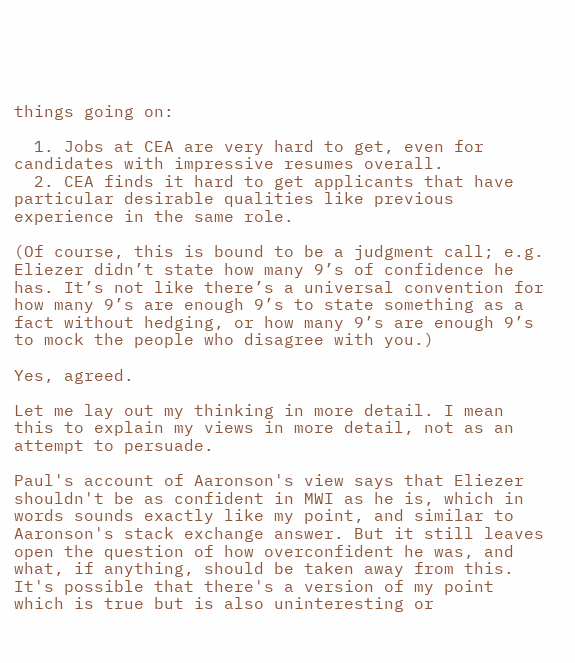things going on:

  1. Jobs at CEA are very hard to get, even for candidates with impressive resumes overall.
  2. CEA finds it hard to get applicants that have particular desirable qualities like previous experience in the same role.

(Of course, this is bound to be a judgment call; e.g. Eliezer didn’t state how many 9’s of confidence he has. It’s not like there’s a universal convention for how many 9’s are enough 9’s to state something as a fact without hedging, or how many 9’s are enough 9’s to mock the people who disagree with you.)

Yes, agreed.

Let me lay out my thinking in more detail. I mean this to explain my views in more detail, not as an attempt to persuade.

Paul's account of Aaronson's view says that Eliezer shouldn't be as confident in MWI as he is, which in words sounds exactly like my point, and similar to Aaronson's stack exchange answer. But it still leaves open the question of how overconfident he was, and what, if anything, should be taken away from this. It's possible that there's a version of my point which is true but is also uninteresting or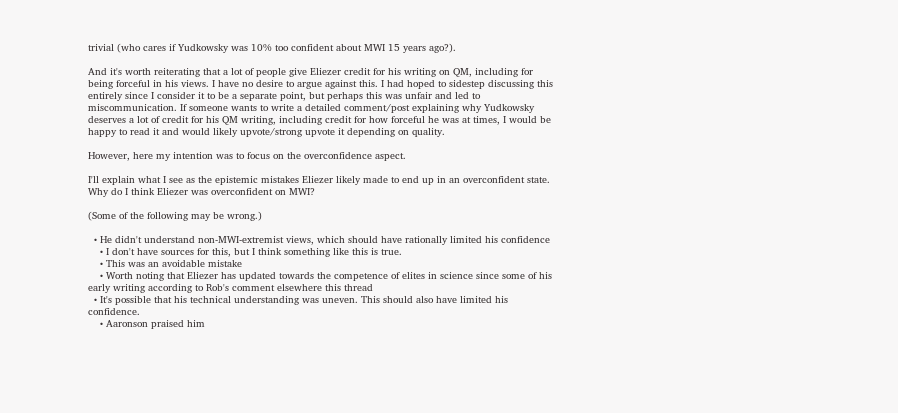trivial (who cares if Yudkowsky was 10% too confident about MWI 15 years ago?).

And it's worth reiterating that a lot of people give Eliezer credit for his writing on QM, including for being forceful in his views. I have no desire to argue against this. I had hoped to sidestep discussing this entirely since I consider it to be a separate point, but perhaps this was unfair and led to miscommunication. If someone wants to write a detailed comment/post explaining why Yudkowsky deserves a lot of credit for his QM writing, including credit for how forceful he was at times, I would be happy to read it and would likely upvote/strong upvote it depending on quality.

However, here my intention was to focus on the overconfidence aspect.

I'll explain what I see as the epistemic mistakes Eliezer likely made to end up in an overconfident state. Why do I think Eliezer was overconfident on MWI?

(Some of the following may be wrong.)

  • He didn't understand non-MWI-extremist views, which should have rationally limited his confidence
    • I don't have sources for this, but I think something like this is true.
    • This was an avoidable mistake
    • Worth noting that Eliezer has updated towards the competence of elites in science since some of his early writing according to Rob's comment elsewhere this thread
  • It's possible that his technical understanding was uneven. This should also have limited his confidence.
    • Aaronson praised him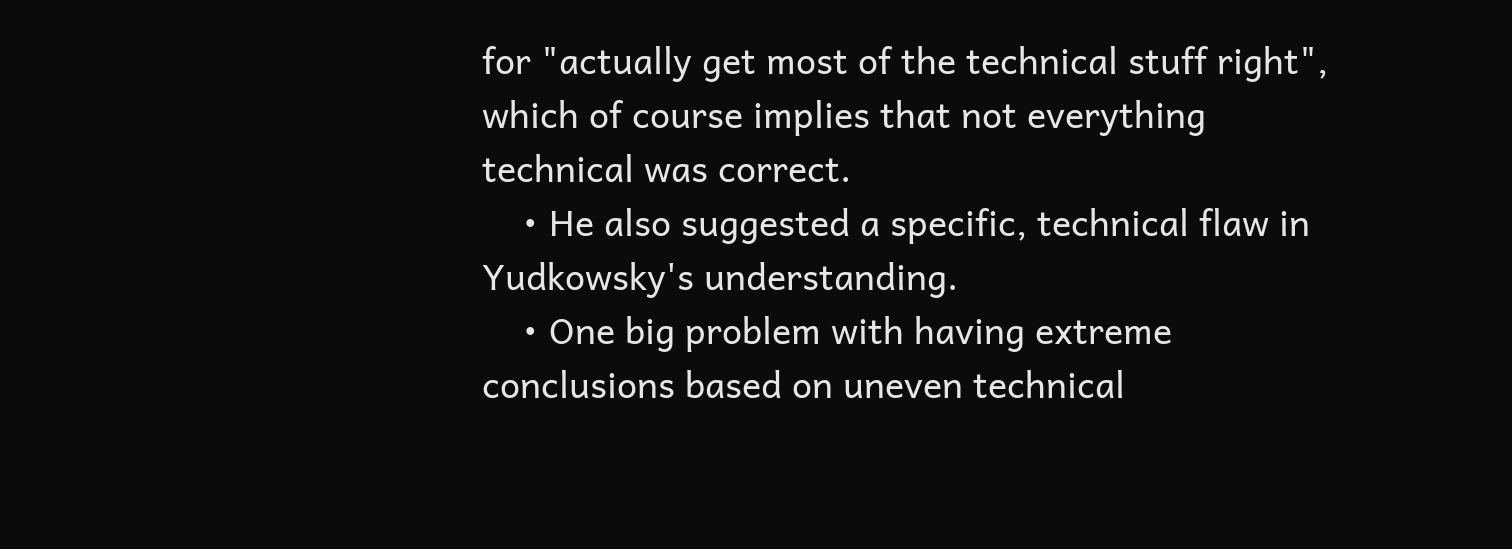for "actually get most of the technical stuff right", which of course implies that not everything technical was correct.
    • He also suggested a specific, technical flaw in Yudkowsky's understanding.
    • One big problem with having extreme conclusions based on uneven technical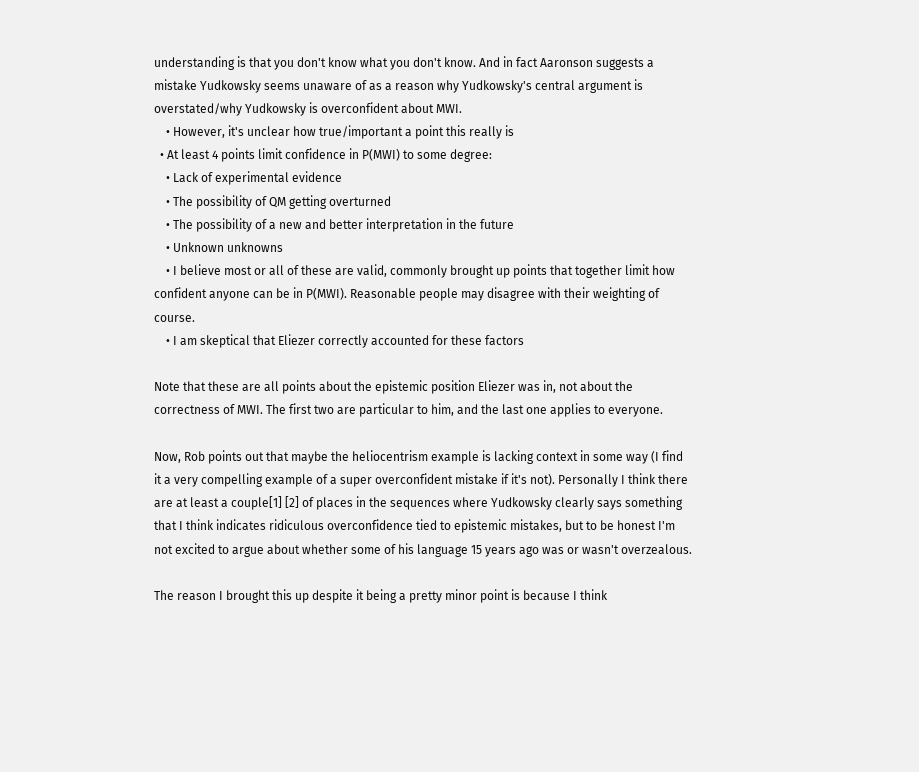understanding is that you don't know what you don't know. And in fact Aaronson suggests a mistake Yudkowsky seems unaware of as a reason why Yudkowsky's central argument is overstated/why Yudkowsky is overconfident about MWI.
    • However, it's unclear how true/important a point this really is
  • At least 4 points limit confidence in P(MWI) to some degree:
    • Lack of experimental evidence
    • The possibility of QM getting overturned
    • The possibility of a new and better interpretation in the future
    • Unknown unknowns
    • I believe most or all of these are valid, commonly brought up points that together limit how confident anyone can be in P(MWI). Reasonable people may disagree with their weighting of course.
    • I am skeptical that Eliezer correctly accounted for these factors

Note that these are all points about the epistemic position Eliezer was in, not about the correctness of MWI. The first two are particular to him, and the last one applies to everyone.

Now, Rob points out that maybe the heliocentrism example is lacking context in some way (I find it a very compelling example of a super overconfident mistake if it's not). Personally I think there are at least a couple[1] [2] of places in the sequences where Yudkowsky clearly says something that I think indicates ridiculous overconfidence tied to epistemic mistakes, but to be honest I'm not excited to argue about whether some of his language 15 years ago was or wasn't overzealous.

The reason I brought this up despite it being a pretty minor point is because I think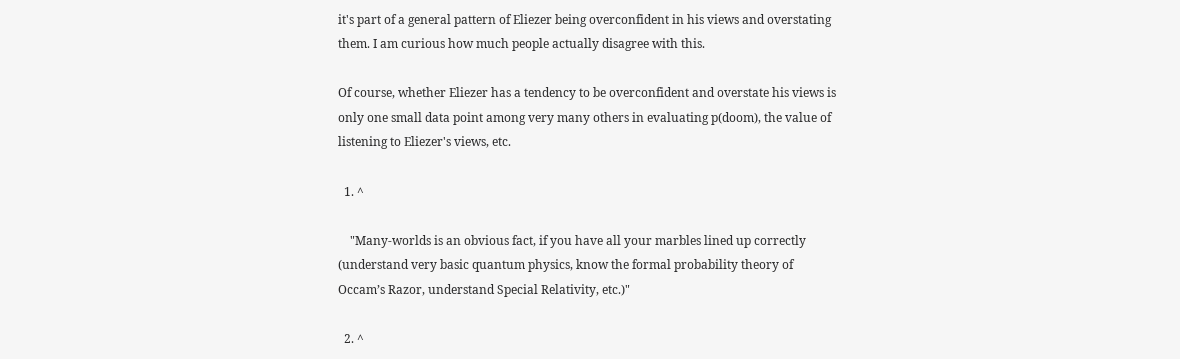it's part of a general pattern of Eliezer being overconfident in his views and overstating them. I am curious how much people actually disagree with this.

Of course, whether Eliezer has a tendency to be overconfident and overstate his views is only one small data point among very many others in evaluating p(doom), the value of listening to Eliezer's views, etc.

  1. ^

    "Many-worlds is an obvious fact, if you have all your marbles lined up correctly (understand very basic quantum physics, know the formal probability theory of Occam’s Razor, understand Special Relativity, etc.)"

  2. ^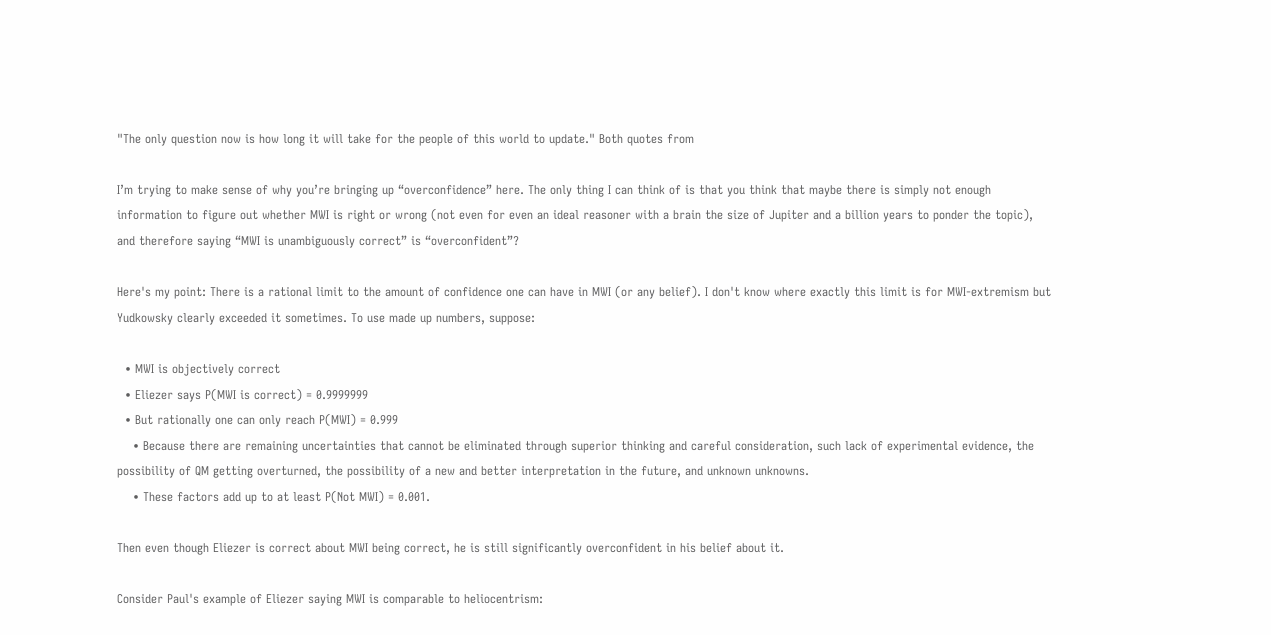"The only question now is how long it will take for the people of this world to update." Both quotes from

I’m trying to make sense of why you’re bringing up “overconfidence” here. The only thing I can think of is that you think that maybe there is simply not enough information to figure out whether MWI is right or wrong (not even for even an ideal reasoner with a brain the size of Jupiter and a billion years to ponder the topic), and therefore saying “MWI is unambiguously correct” is “overconfident”?

Here's my point: There is a rational limit to the amount of confidence one can have in MWI (or any belief). I don't know where exactly this limit is for MWI-extremism but Yudkowsky clearly exceeded it sometimes. To use made up numbers, suppose:

  • MWI is objectively correct
  • Eliezer says P(MWI is correct) = 0.9999999
  • But rationally one can only reach P(MWI) = 0.999
    • Because there are remaining uncertainties that cannot be eliminated through superior thinking and careful consideration, such lack of experimental evidence, the possibility of QM getting overturned, the possibility of a new and better interpretation in the future, and unknown unknowns.
    • These factors add up to at least P(Not MWI) = 0.001.

Then even though Eliezer is correct about MWI being correct, he is still significantly overconfident in his belief about it.

Consider Paul's example of Eliezer saying MWI is comparable to heliocentrism: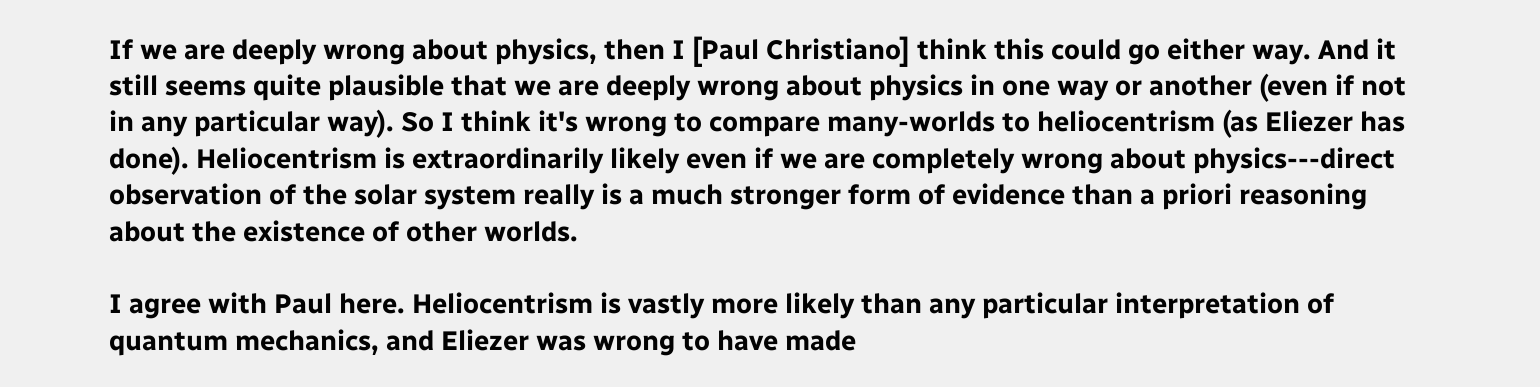If we are deeply wrong about physics, then I [Paul Christiano] think this could go either way. And it still seems quite plausible that we are deeply wrong about physics in one way or another (even if not in any particular way). So I think it's wrong to compare many-worlds to heliocentrism (as Eliezer has done). Heliocentrism is extraordinarily likely even if we are completely wrong about physics---direct observation of the solar system really is a much stronger form of evidence than a priori reasoning about the existence of other worlds.

I agree with Paul here. Heliocentrism is vastly more likely than any particular interpretation of quantum mechanics, and Eliezer was wrong to have made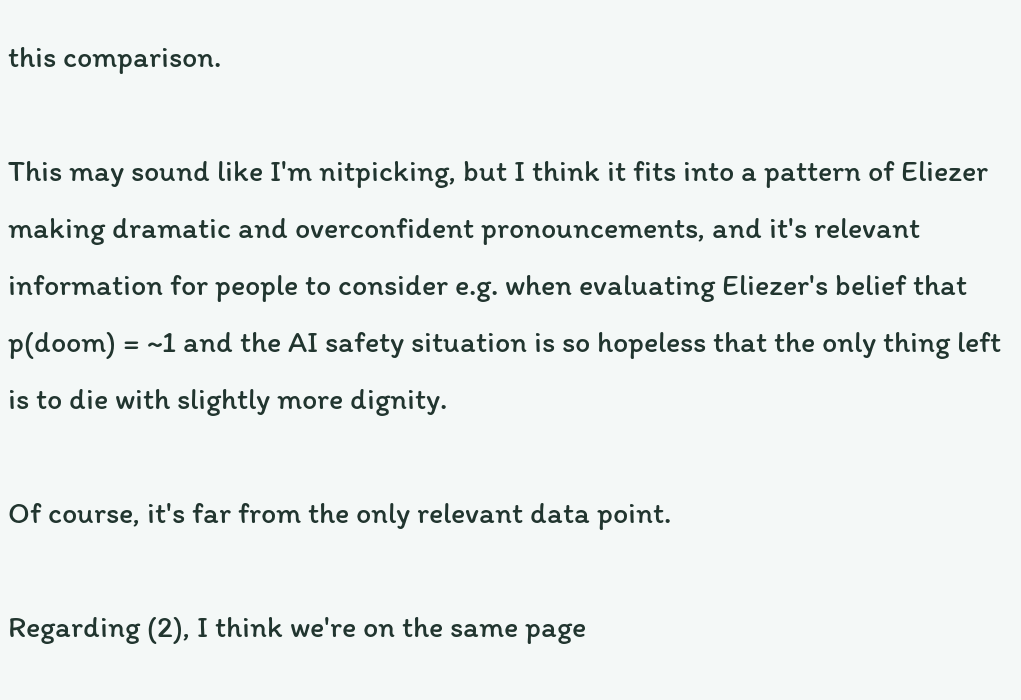this comparison.

This may sound like I'm nitpicking, but I think it fits into a pattern of Eliezer making dramatic and overconfident pronouncements, and it's relevant information for people to consider e.g. when evaluating Eliezer's belief that p(doom) = ~1 and the AI safety situation is so hopeless that the only thing left is to die with slightly more dignity.

Of course, it's far from the only relevant data point.

Regarding (2), I think we're on the same page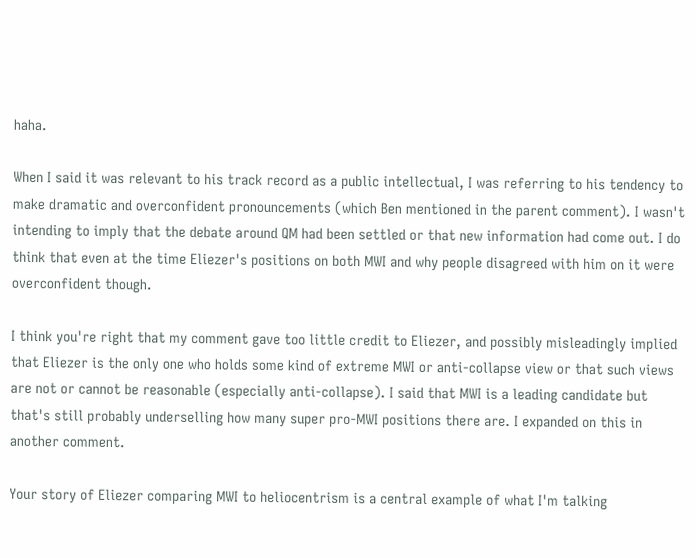haha.

When I said it was relevant to his track record as a public intellectual, I was referring to his tendency to make dramatic and overconfident pronouncements (which Ben mentioned in the parent comment). I wasn't intending to imply that the debate around QM had been settled or that new information had come out. I do think that even at the time Eliezer's positions on both MWI and why people disagreed with him on it were overconfident though.

I think you're right that my comment gave too little credit to Eliezer, and possibly misleadingly implied that Eliezer is the only one who holds some kind of extreme MWI or anti-collapse view or that such views are not or cannot be reasonable (especially anti-collapse). I said that MWI is a leading candidate but that's still probably underselling how many super pro-MWI positions there are. I expanded on this in another comment.

Your story of Eliezer comparing MWI to heliocentrism is a central example of what I'm talking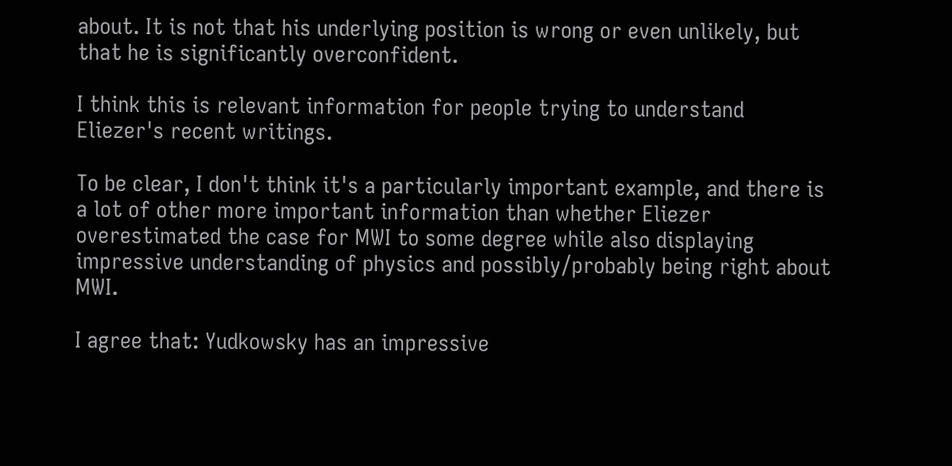about. It is not that his underlying position is wrong or even unlikely, but that he is significantly overconfident.

I think this is relevant information for people trying to understand Eliezer's recent writings.

To be clear, I don't think it's a particularly important example, and there is a lot of other more important information than whether Eliezer overestimated the case for MWI to some degree while also displaying impressive understanding of physics and possibly/probably being right about MWI.

I agree that: Yudkowsky has an impressive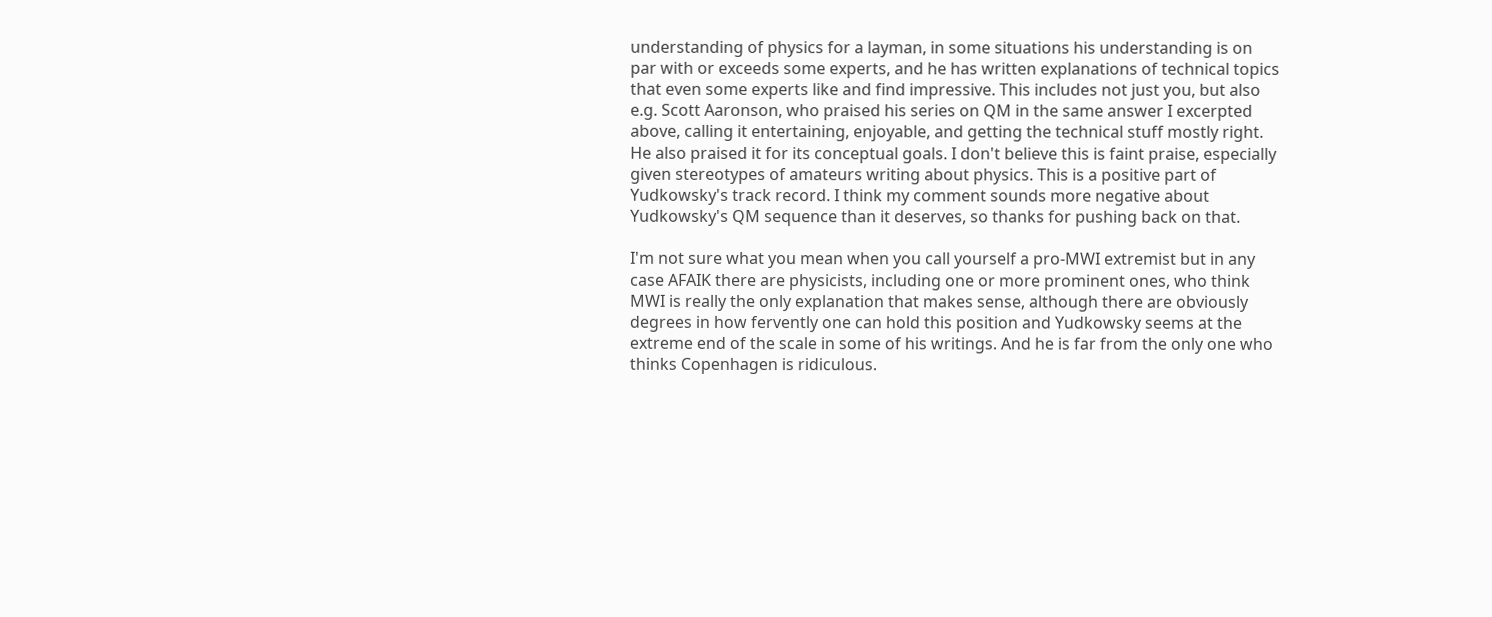understanding of physics for a layman, in some situations his understanding is on par with or exceeds some experts, and he has written explanations of technical topics that even some experts like and find impressive. This includes not just you, but also e.g. Scott Aaronson, who praised his series on QM in the same answer I excerpted above, calling it entertaining, enjoyable, and getting the technical stuff mostly right. He also praised it for its conceptual goals. I don't believe this is faint praise, especially given stereotypes of amateurs writing about physics. This is a positive part of Yudkowsky's track record. I think my comment sounds more negative about Yudkowsky's QM sequence than it deserves, so thanks for pushing back on that.

I'm not sure what you mean when you call yourself a pro-MWI extremist but in any case AFAIK there are physicists, including one or more prominent ones, who think MWI is really the only explanation that makes sense, although there are obviously degrees in how fervently one can hold this position and Yudkowsky seems at the extreme end of the scale in some of his writings. And he is far from the only one who thinks Copenhagen is ridiculous.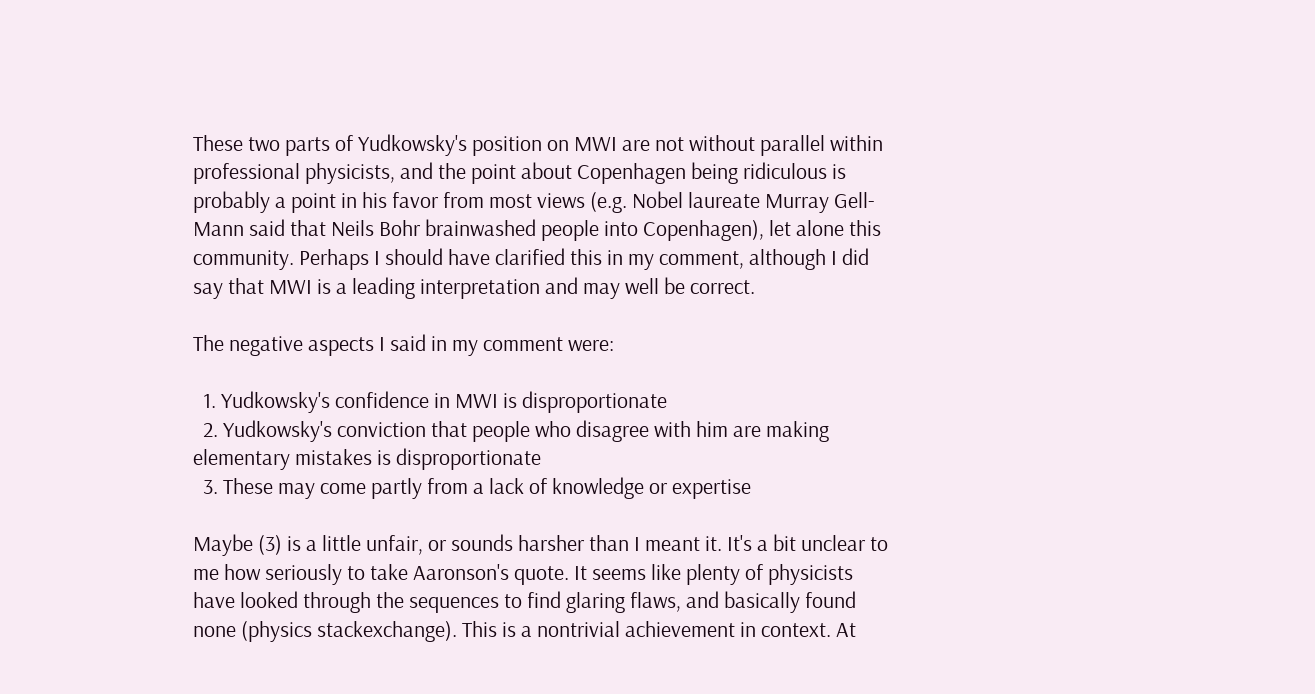These two parts of Yudkowsky's position on MWI are not without parallel within professional physicists, and the point about Copenhagen being ridiculous is probably a point in his favor from most views (e.g. Nobel laureate Murray Gell-Mann said that Neils Bohr brainwashed people into Copenhagen), let alone this community. Perhaps I should have clarified this in my comment, although I did say that MWI is a leading interpretation and may well be correct.

The negative aspects I said in my comment were:

  1. Yudkowsky's confidence in MWI is disproportionate
  2. Yudkowsky's conviction that people who disagree with him are making elementary mistakes is disproportionate
  3. These may come partly from a lack of knowledge or expertise

Maybe (3) is a little unfair, or sounds harsher than I meant it. It's a bit unclear to me how seriously to take Aaronson's quote. It seems like plenty of physicists have looked through the sequences to find glaring flaws, and basically found none (physics stackexchange). This is a nontrivial achievement in context. At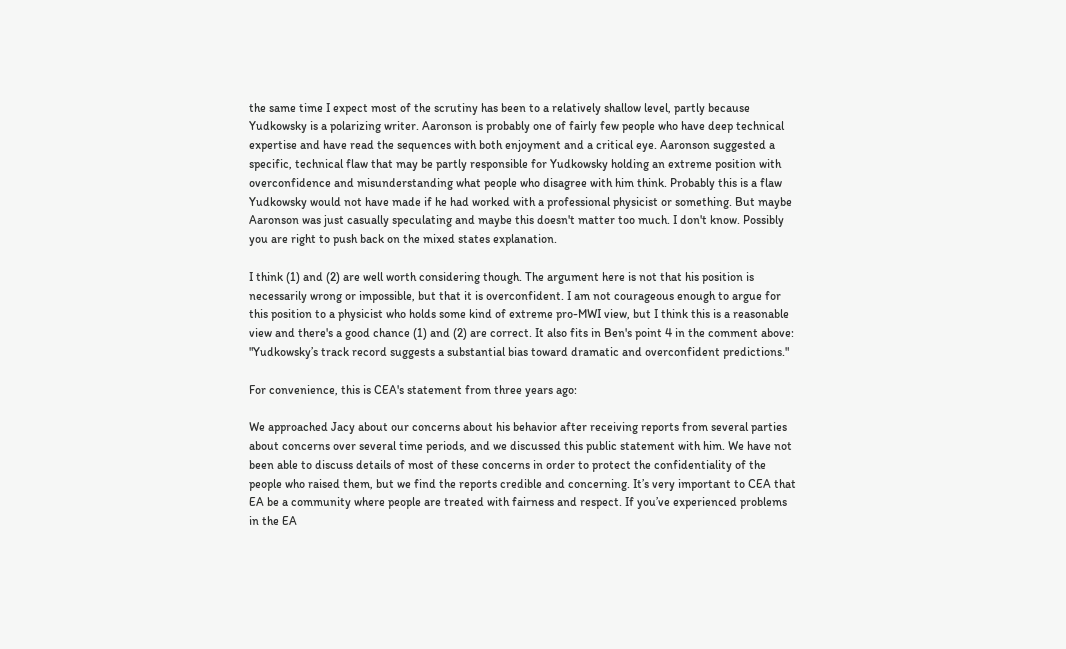the same time I expect most of the scrutiny has been to a relatively shallow level, partly because Yudkowsky is a polarizing writer. Aaronson is probably one of fairly few people who have deep technical expertise and have read the sequences with both enjoyment and a critical eye. Aaronson suggested a specific, technical flaw that may be partly responsible for Yudkowsky holding an extreme position with overconfidence and misunderstanding what people who disagree with him think. Probably this is a flaw Yudkowsky would not have made if he had worked with a professional physicist or something. But maybe Aaronson was just casually speculating and maybe this doesn't matter too much. I don't know. Possibly you are right to push back on the mixed states explanation.

I think (1) and (2) are well worth considering though. The argument here is not that his position is necessarily wrong or impossible, but that it is overconfident. I am not courageous enough to argue for this position to a physicist who holds some kind of extreme pro-MWI view, but I think this is a reasonable view and there's a good chance (1) and (2) are correct. It also fits in Ben's point 4 in the comment above: "Yudkowsky’s track record suggests a substantial bias toward dramatic and overconfident predictions."

For convenience, this is CEA's statement from three years ago:

We approached Jacy about our concerns about his behavior after receiving reports from several parties about concerns over several time periods, and we discussed this public statement with him. We have not been able to discuss details of most of these concerns in order to protect the confidentiality of the people who raised them, but we find the reports credible and concerning. It’s very important to CEA that EA be a community where people are treated with fairness and respect. If you’ve experienced problems in the EA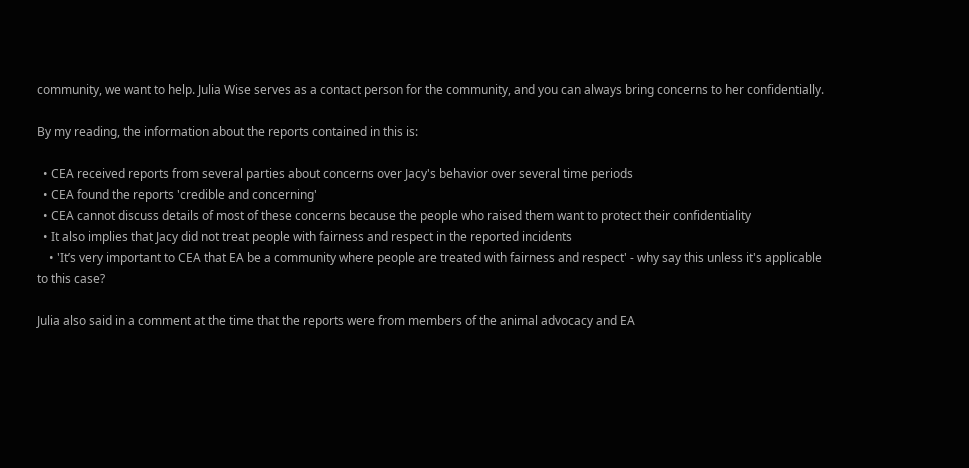community, we want to help. Julia Wise serves as a contact person for the community, and you can always bring concerns to her confidentially.

By my reading, the information about the reports contained in this is:

  • CEA received reports from several parties about concerns over Jacy's behavior over several time periods
  • CEA found the reports 'credible and concerning'
  • CEA cannot discuss details of most of these concerns because the people who raised them want to protect their confidentiality
  • It also implies that Jacy did not treat people with fairness and respect in the reported incidents
    • 'It’s very important to CEA that EA be a community where people are treated with fairness and respect' - why say this unless it's applicable to this case?

Julia also said in a comment at the time that the reports were from members of the animal advocacy and EA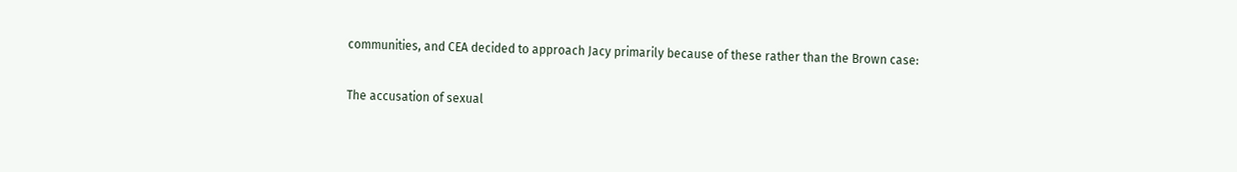communities, and CEA decided to approach Jacy primarily because of these rather than the Brown case:

The accusation of sexual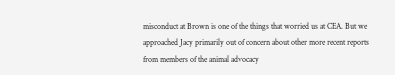misconduct at Brown is one of the things that worried us at CEA. But we approached Jacy primarily out of concern about other more recent reports from members of the animal advocacy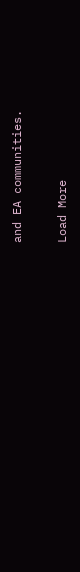and EA communities.

Load More